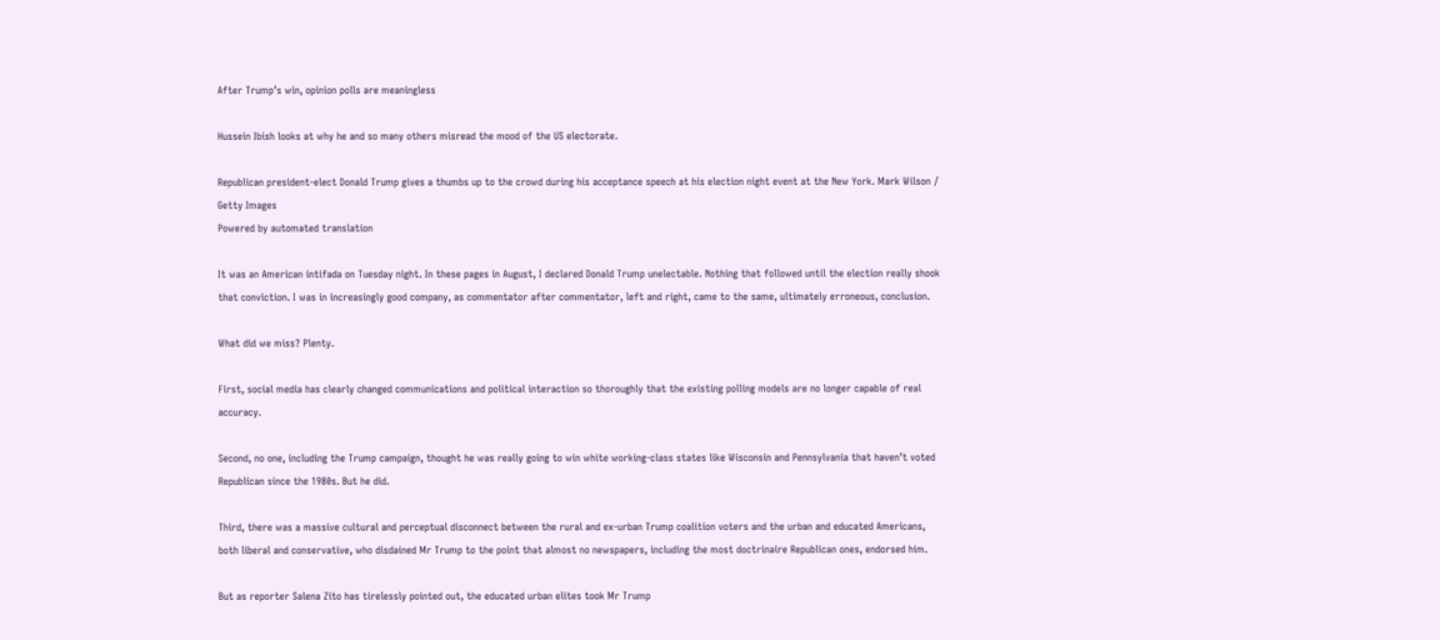After Trump’s win, opinion polls are meaningless

Hussein Ibish looks at why he and so many others misread the mood of the US electorate.

Republican president-elect Donald Trump gives a thumbs up to the crowd during his acceptance speech at his election night event at the New York. Mark Wilson / Getty Images
Powered by automated translation

It was an American intifada on Tuesday night. In these pages in August, I declared Donald Trump unelectable. Nothing that followed until the election really shook that conviction. I was in increasingly good company, as commentator after commentator, left and right, came to the same, ultimately erroneous, conclusion.

What did we miss? Plenty.

First, social media has clearly changed communications and political interaction so thoroughly that the existing polling models are no longer capable of real accuracy.

Second, no one, including the Trump campaign, thought he was really going to win white working-class states like Wisconsin and Pennsylvania that haven’t voted Republican since the 1980s. But he did.

Third, there was a massive cultural and perceptual disconnect between the rural and ex-urban Trump coalition voters and the urban and educated Americans, both liberal and conservative, who disdained Mr Trump to the point that almost no newspapers, including the most doctrinaire Republican ones, endorsed him.

But as reporter Salena Zito has tirelessly pointed out, the educated urban elites took Mr Trump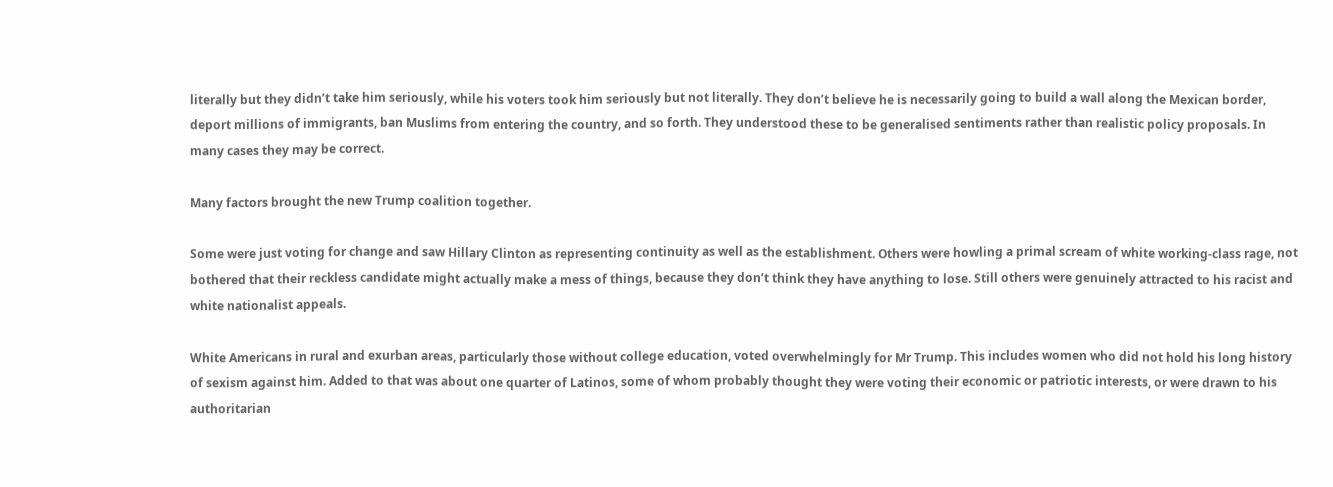literally but they didn’t take him seriously, while his voters took him seriously but not literally. They don’t believe he is necessarily going to build a wall along the Mexican border, deport millions of immigrants, ban Muslims from entering the country, and so forth. They understood these to be generalised sentiments rather than realistic policy proposals. In many cases they may be correct.

Many factors brought the new Trump coalition together.

Some were just voting for change and saw Hillary Clinton as representing continuity as well as the establishment. Others were howling a primal scream of white working-class rage, not bothered that their reckless candidate might actually make a mess of things, because they don’t think they have anything to lose. Still others were genuinely attracted to his racist and white nationalist appeals.

White Americans in rural and exurban areas, particularly those without college education, voted overwhelmingly for Mr Trump. This includes women who did not hold his long history of sexism against him. Added to that was about one quarter of Latinos, some of whom probably thought they were voting their economic or patriotic interests, or were drawn to his authoritarian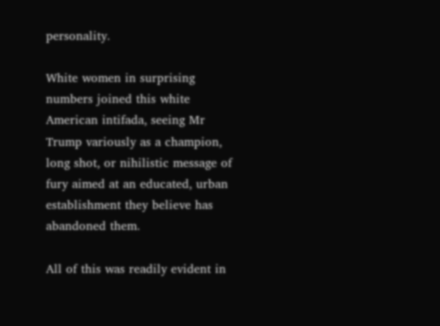personality.

White women in surprising numbers joined this white American intifada, seeing Mr Trump variously as a champion, long shot, or nihilistic message of fury aimed at an educated, urban establishment they believe has abandoned them.

All of this was readily evident in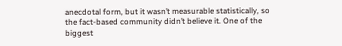anecdotal form, but it wasn’t measurable statistically, so the fact-based community didn’t believe it. One of the biggest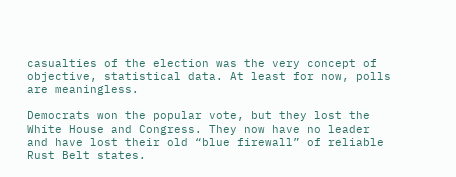casualties of the election was the very concept of objective, statistical data. At least for now, polls are meaningless.

Democrats won the popular vote, but they lost the White House and Congress. They now have no leader and have lost their old “blue firewall” of reliable Rust Belt states.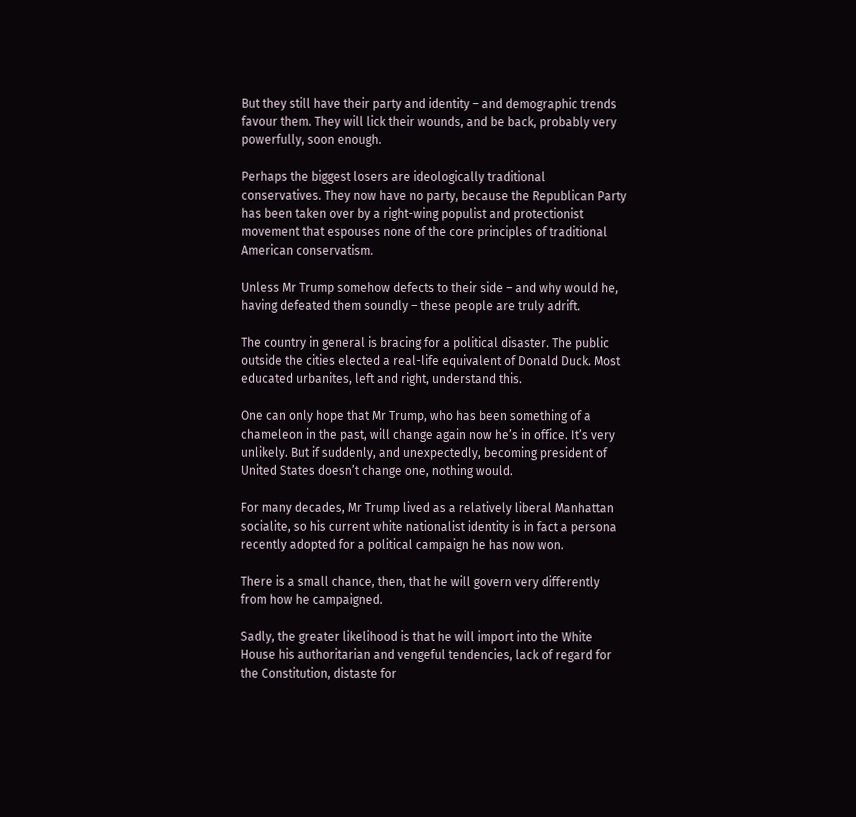But they still have their party and identity – and demographic trends favour them. They will lick their wounds, and be back, probably very powerfully, soon enough.

Perhaps the biggest losers are ideologically traditional conservatives. They now have no party, because the Republican Party has been taken over by a right-wing populist and protectionist movement that espouses none of the core principles of traditional American conservatism.

Unless Mr Trump somehow defects to their side – and why would he, having defeated them soundly – these people are truly adrift.

The country in general is bracing for a political disaster. The public outside the cities elected a real-life equivalent of Donald Duck. Most educated urbanites, left and right, understand this.

One can only hope that Mr Trump, who has been something of a chameleon in the past, will change again now he’s in office. It’s very unlikely. But if suddenly, and unexpectedly, becoming president of United States doesn’t change one, nothing would.

For many decades, Mr Trump lived as a relatively liberal Manhattan socialite, so his current white nationalist identity is in fact a persona recently adopted for a political campaign he has now won.

There is a small chance, then, that he will govern very differently from how he campaigned.

Sadly, the greater likelihood is that he will import into the White House his authoritarian and vengeful tendencies, lack of regard for the Constitution, distaste for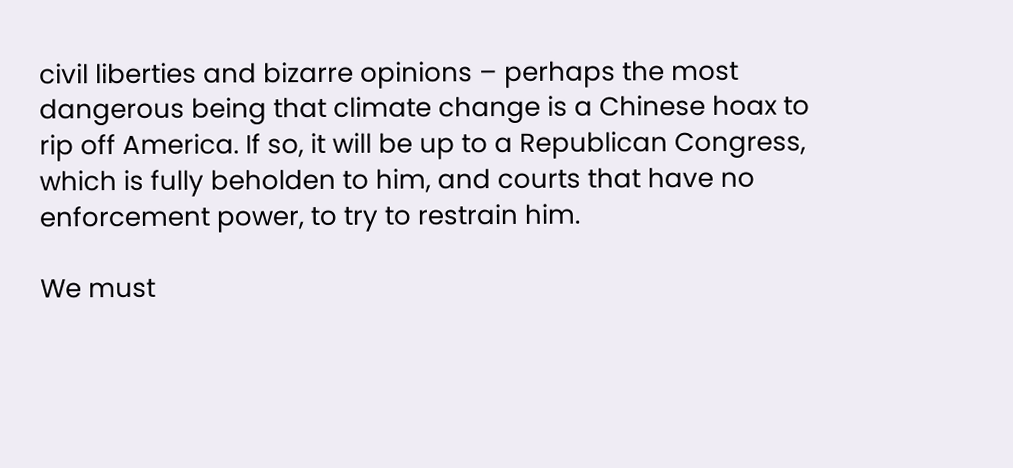civil liberties and bizarre opinions – perhaps the most dangerous being that climate change is a Chinese hoax to rip off America. If so, it will be up to a Republican Congress, which is fully beholden to him, and courts that have no enforcement power, to try to restrain him.

We must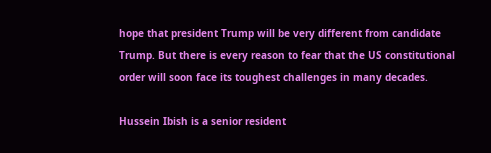hope that president Trump will be very different from candidate Trump. But there is every reason to fear that the US constitutional order will soon face its toughest challenges in many decades.

Hussein Ibish is a senior resident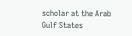scholar at the Arab Gulf States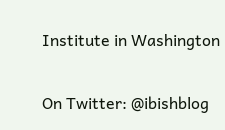Institute in Washington

On Twitter: @ibishblog